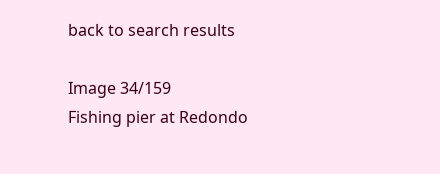back to search results

Image 34/159
Fishing pier at Redondo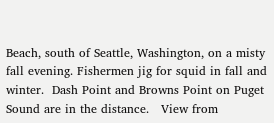Beach, south of Seattle, Washington, on a misty fall evening. Fishermen jig for squid in fall and winter.  Dash Point and Browns Point on Puget Sound are in the distance.   View from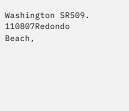Washington SR509.
110807Redondo Beach,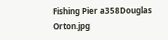Fishing Pier a358Douglas Orton.jpg